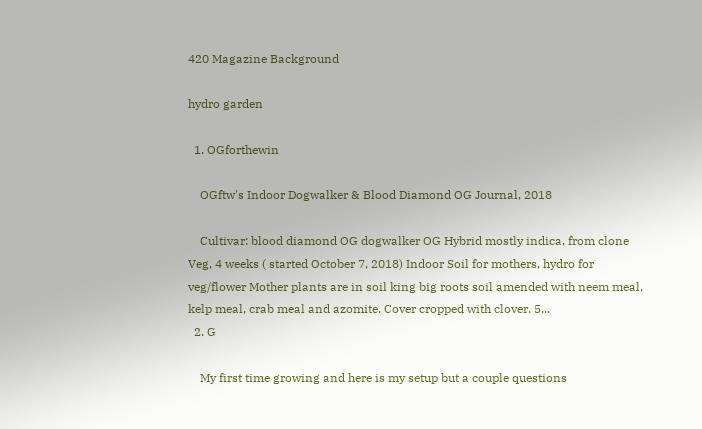420 Magazine Background

hydro garden

  1. OGforthewin

    OGftw's Indoor Dogwalker & Blood Diamond OG Journal, 2018

    Cultivar: blood diamond OG dogwalker OG Hybrid mostly indica, from clone Veg, 4 weeks ( started October 7, 2018) Indoor Soil for mothers, hydro for veg/flower Mother plants are in soil king big roots soil amended with neem meal, kelp meal, crab meal and azomite. Cover cropped with clover. 5...
  2. G

    My first time growing and here is my setup but a couple questions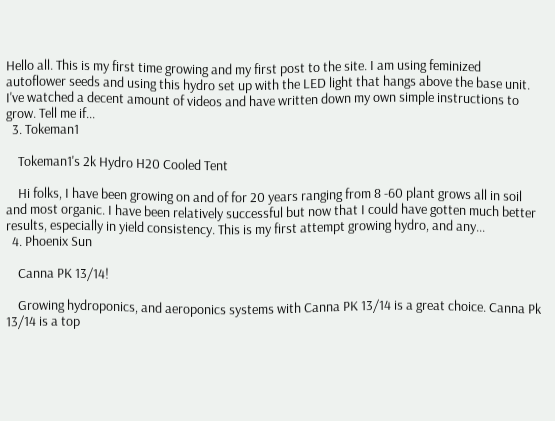Hello all. This is my first time growing and my first post to the site. I am using feminized autoflower seeds and using this hydro set up with the LED light that hangs above the base unit. I've watched a decent amount of videos and have written down my own simple instructions to grow. Tell me if...
  3. Tokeman1

    Tokeman1's 2k Hydro H20 Cooled Tent

    Hi folks, I have been growing on and of for 20 years ranging from 8 -60 plant grows all in soil and most organic. I have been relatively successful but now that I could have gotten much better results, especially in yield consistency. This is my first attempt growing hydro, and any...
  4. Phoenix Sun

    Canna PK 13/14!

    Growing hydroponics, and aeroponics systems with Canna PK 13/14 is a great choice. Canna Pk 13/14 is a top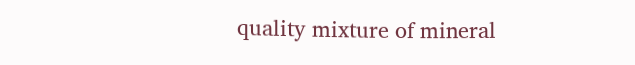quality mixture of mineral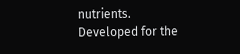nutrients. Developed for the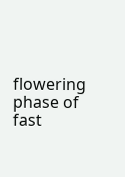flowering phase of fast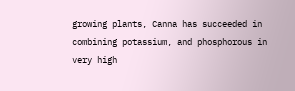growing plants, Canna has succeeded in combining potassium, and phosphorous in very high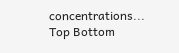concentrations...
Top Bottom